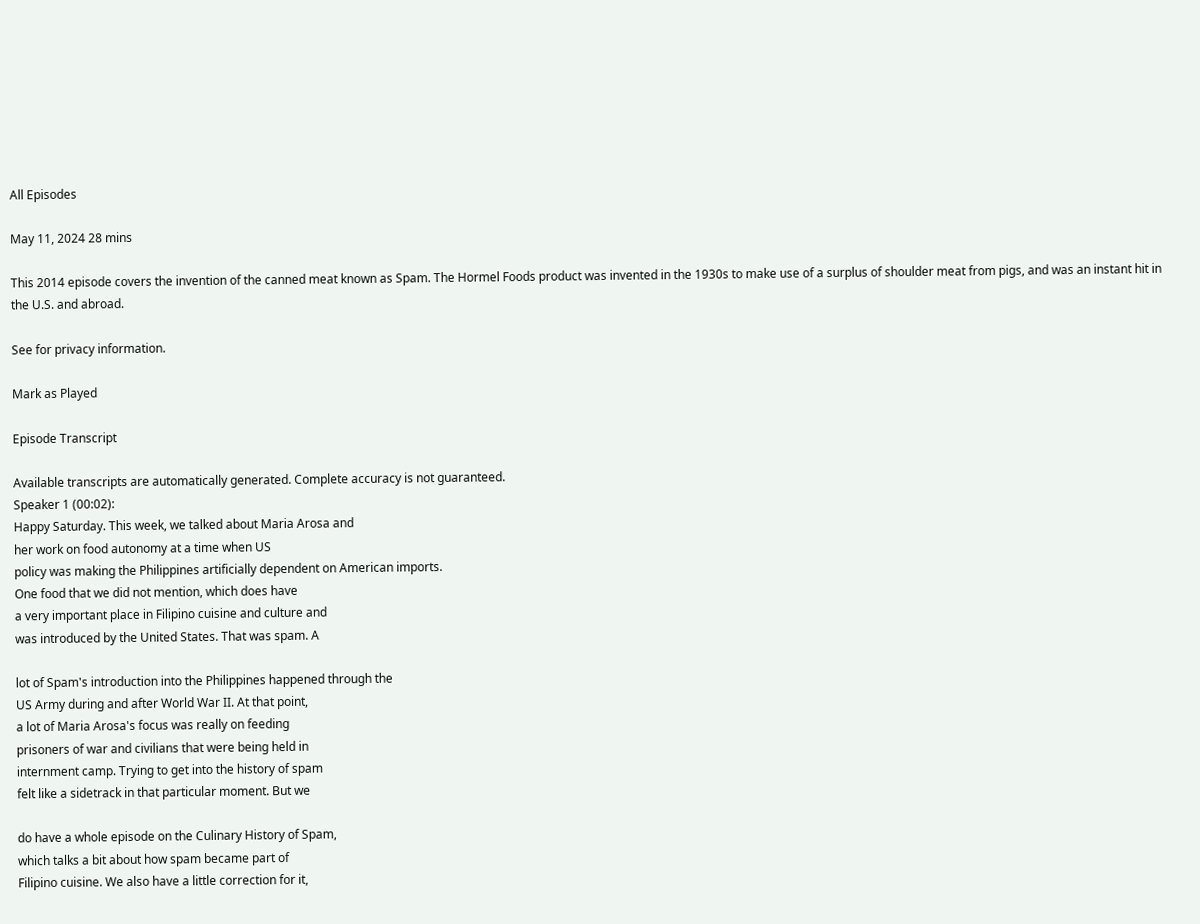All Episodes

May 11, 2024 28 mins

This 2014 episode covers the invention of the canned meat known as Spam. The Hormel Foods product was invented in the 1930s to make use of a surplus of shoulder meat from pigs, and was an instant hit in the U.S. and abroad.

See for privacy information.

Mark as Played

Episode Transcript

Available transcripts are automatically generated. Complete accuracy is not guaranteed.
Speaker 1 (00:02):
Happy Saturday. This week, we talked about Maria Arosa and
her work on food autonomy at a time when US
policy was making the Philippines artificially dependent on American imports.
One food that we did not mention, which does have
a very important place in Filipino cuisine and culture and
was introduced by the United States. That was spam. A

lot of Spam's introduction into the Philippines happened through the
US Army during and after World War II. At that point,
a lot of Maria Arosa's focus was really on feeding
prisoners of war and civilians that were being held in
internment camp. Trying to get into the history of spam
felt like a sidetrack in that particular moment. But we

do have a whole episode on the Culinary History of Spam,
which talks a bit about how spam became part of
Filipino cuisine. We also have a little correction for it,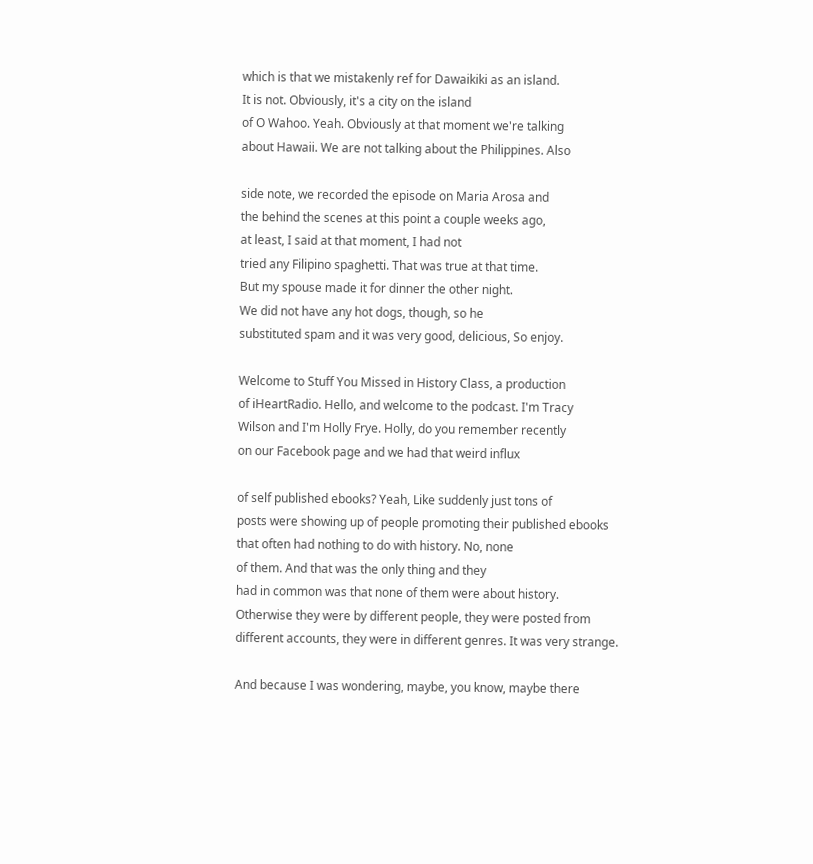which is that we mistakenly ref for Dawaikiki as an island.
It is not. Obviously, it's a city on the island
of O Wahoo. Yeah. Obviously at that moment we're talking
about Hawaii. We are not talking about the Philippines. Also

side note, we recorded the episode on Maria Arosa and
the behind the scenes at this point a couple weeks ago,
at least, I said at that moment, I had not
tried any Filipino spaghetti. That was true at that time.
But my spouse made it for dinner the other night.
We did not have any hot dogs, though, so he
substituted spam and it was very good, delicious, So enjoy.

Welcome to Stuff You Missed in History Class, a production
of iHeartRadio. Hello, and welcome to the podcast. I'm Tracy
Wilson and I'm Holly Frye. Holly, do you remember recently
on our Facebook page and we had that weird influx

of self published ebooks? Yeah, Like suddenly just tons of
posts were showing up of people promoting their published ebooks
that often had nothing to do with history. No, none
of them. And that was the only thing and they
had in common was that none of them were about history.
Otherwise they were by different people, they were posted from
different accounts, they were in different genres. It was very strange.

And because I was wondering, maybe, you know, maybe there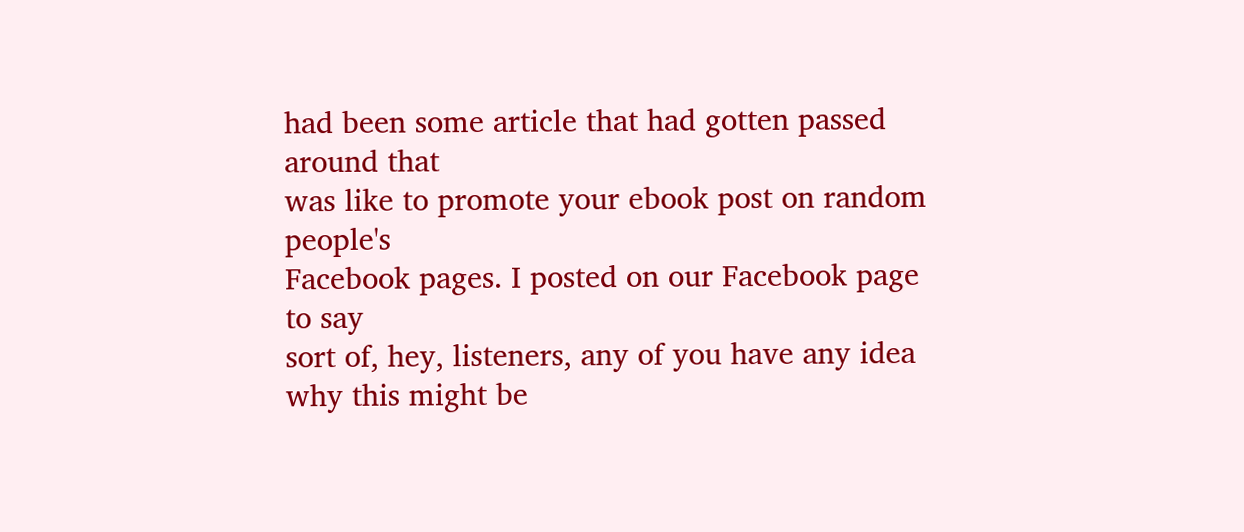had been some article that had gotten passed around that
was like to promote your ebook post on random people's
Facebook pages. I posted on our Facebook page to say
sort of, hey, listeners, any of you have any idea
why this might be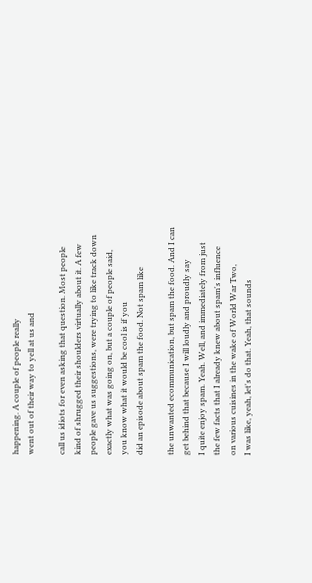happening. A couple of people really
went out of their way to yell at us and

call us idiots for even asking that question. Most people
kind of shrugged their shoulders virtually about it. A few
people gave us suggestions, were trying to like track down
exactly what was going on, but a couple of people said,
you know what it would be cool is if you
did an episode about spam the food. Not spam like

the unwanted ecommunication, but spam the food. And I can
get behind that because I will loudly and proudly say
I quite enjoy spam. Yeah. Well, and immediately from just
the few facts that I already knew about spam's influence
on various cuisines in the wake of World War Two,
I was like, yeah, let's do that. Yeah, that sounds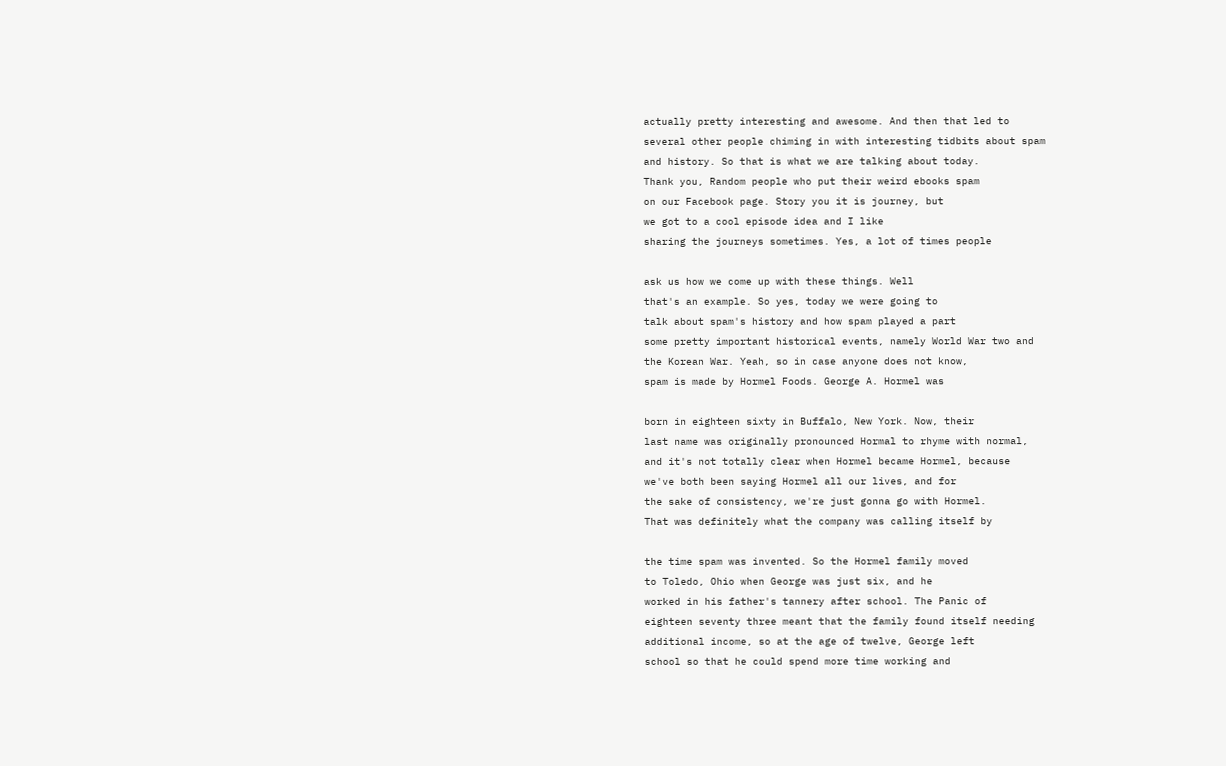actually pretty interesting and awesome. And then that led to
several other people chiming in with interesting tidbits about spam
and history. So that is what we are talking about today.
Thank you, Random people who put their weird ebooks spam
on our Facebook page. Story you it is journey, but
we got to a cool episode idea and I like
sharing the journeys sometimes. Yes, a lot of times people

ask us how we come up with these things. Well
that's an example. So yes, today we were going to
talk about spam's history and how spam played a part
some pretty important historical events, namely World War two and
the Korean War. Yeah, so in case anyone does not know,
spam is made by Hormel Foods. George A. Hormel was

born in eighteen sixty in Buffalo, New York. Now, their
last name was originally pronounced Hormal to rhyme with normal,
and it's not totally clear when Hormel became Hormel, because
we've both been saying Hormel all our lives, and for
the sake of consistency, we're just gonna go with Hormel.
That was definitely what the company was calling itself by

the time spam was invented. So the Hormel family moved
to Toledo, Ohio when George was just six, and he
worked in his father's tannery after school. The Panic of
eighteen seventy three meant that the family found itself needing
additional income, so at the age of twelve, George left
school so that he could spend more time working and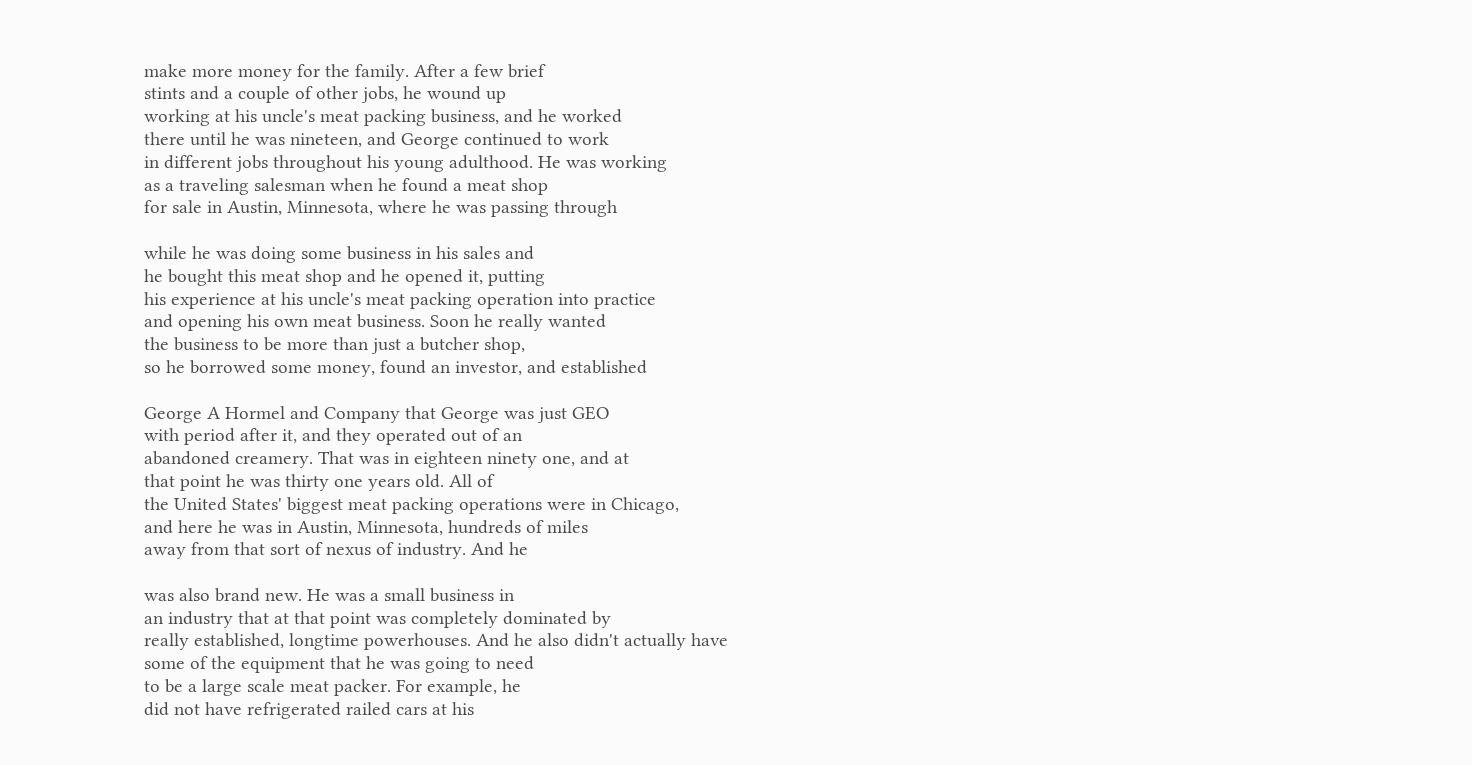make more money for the family. After a few brief
stints and a couple of other jobs, he wound up
working at his uncle's meat packing business, and he worked
there until he was nineteen, and George continued to work
in different jobs throughout his young adulthood. He was working
as a traveling salesman when he found a meat shop
for sale in Austin, Minnesota, where he was passing through

while he was doing some business in his sales and
he bought this meat shop and he opened it, putting
his experience at his uncle's meat packing operation into practice
and opening his own meat business. Soon he really wanted
the business to be more than just a butcher shop,
so he borrowed some money, found an investor, and established

George A Hormel and Company that George was just GEO
with period after it, and they operated out of an
abandoned creamery. That was in eighteen ninety one, and at
that point he was thirty one years old. All of
the United States' biggest meat packing operations were in Chicago,
and here he was in Austin, Minnesota, hundreds of miles
away from that sort of nexus of industry. And he

was also brand new. He was a small business in
an industry that at that point was completely dominated by
really established, longtime powerhouses. And he also didn't actually have
some of the equipment that he was going to need
to be a large scale meat packer. For example, he
did not have refrigerated railed cars at his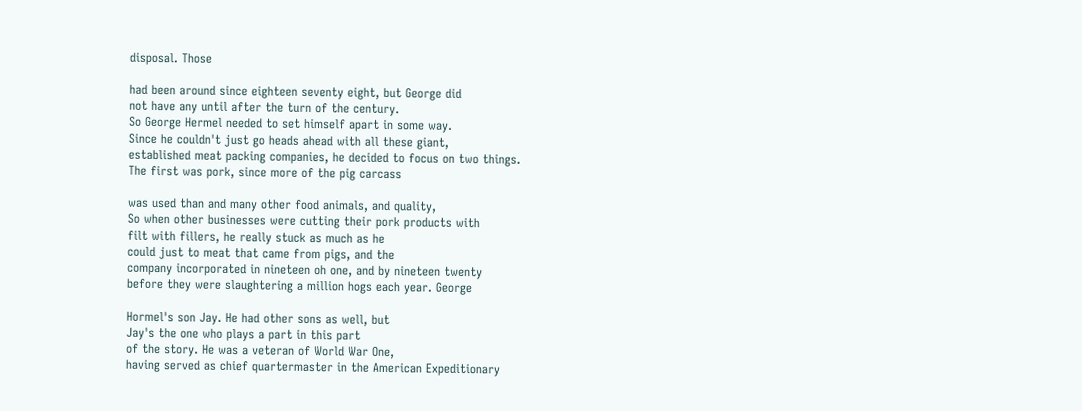disposal. Those

had been around since eighteen seventy eight, but George did
not have any until after the turn of the century.
So George Hermel needed to set himself apart in some way.
Since he couldn't just go heads ahead with all these giant,
established meat packing companies, he decided to focus on two things.
The first was pork, since more of the pig carcass

was used than and many other food animals, and quality,
So when other businesses were cutting their pork products with
filt with fillers, he really stuck as much as he
could just to meat that came from pigs, and the
company incorporated in nineteen oh one, and by nineteen twenty
before they were slaughtering a million hogs each year. George

Hormel's son Jay. He had other sons as well, but
Jay's the one who plays a part in this part
of the story. He was a veteran of World War One,
having served as chief quartermaster in the American Expeditionary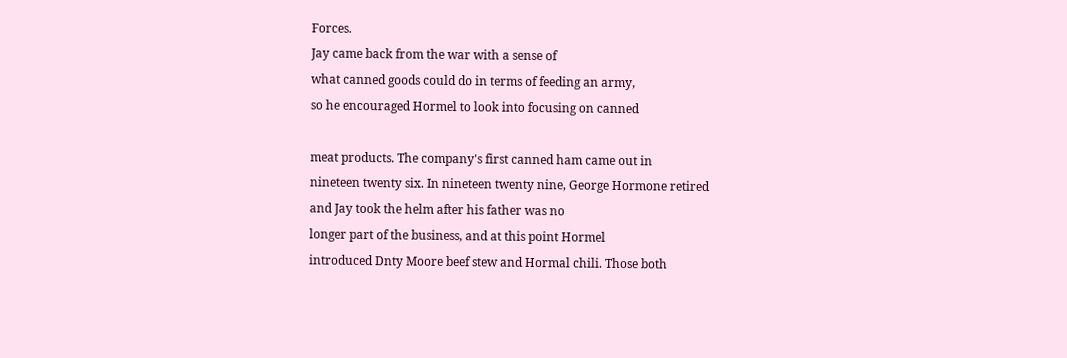Forces.
Jay came back from the war with a sense of
what canned goods could do in terms of feeding an army,
so he encouraged Hormel to look into focusing on canned

meat products. The company's first canned ham came out in
nineteen twenty six. In nineteen twenty nine, George Hormone retired
and Jay took the helm after his father was no
longer part of the business, and at this point Hormel
introduced Dnty Moore beef stew and Hormal chili. Those both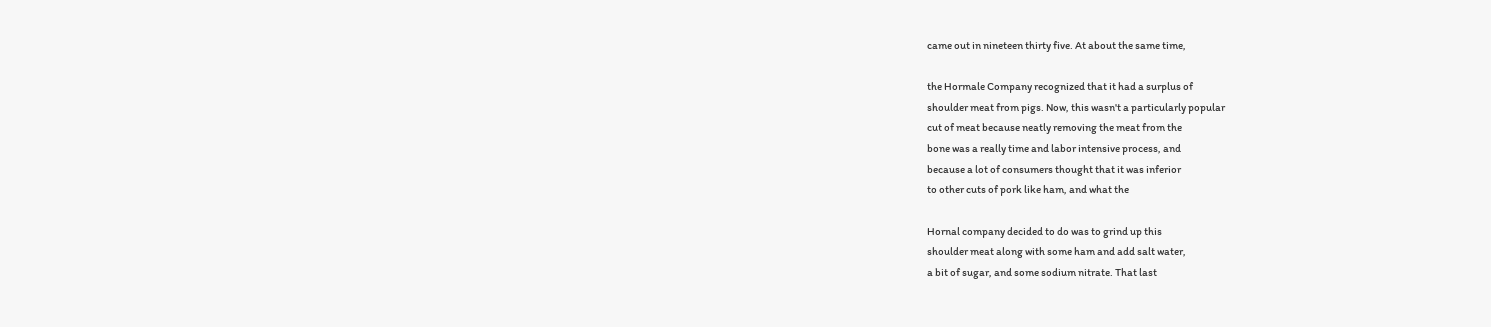came out in nineteen thirty five. At about the same time,

the Hormale Company recognized that it had a surplus of
shoulder meat from pigs. Now, this wasn't a particularly popular
cut of meat because neatly removing the meat from the
bone was a really time and labor intensive process, and
because a lot of consumers thought that it was inferior
to other cuts of pork like ham, and what the

Hornal company decided to do was to grind up this
shoulder meat along with some ham and add salt water,
a bit of sugar, and some sodium nitrate. That last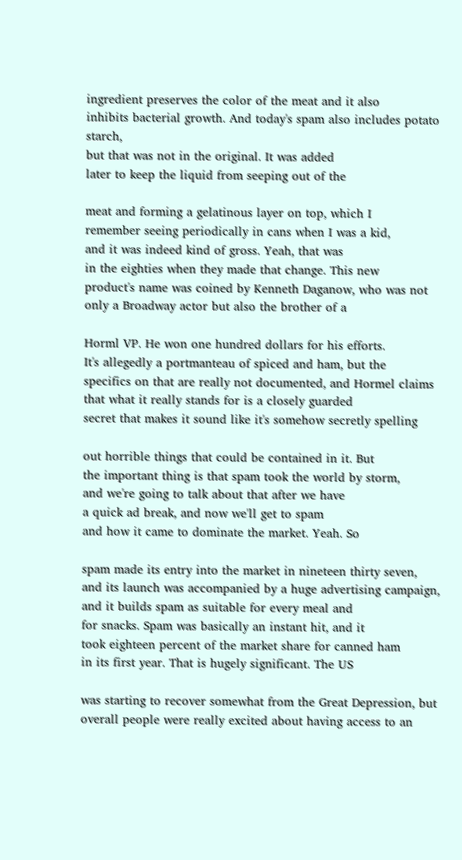ingredient preserves the color of the meat and it also
inhibits bacterial growth. And today's spam also includes potato starch,
but that was not in the original. It was added
later to keep the liquid from seeping out of the

meat and forming a gelatinous layer on top, which I
remember seeing periodically in cans when I was a kid,
and it was indeed kind of gross. Yeah, that was
in the eighties when they made that change. This new
product's name was coined by Kenneth Daganow, who was not
only a Broadway actor but also the brother of a

Horml VP. He won one hundred dollars for his efforts.
It's allegedly a portmanteau of spiced and ham, but the
specifics on that are really not documented, and Hormel claims
that what it really stands for is a closely guarded
secret that makes it sound like it's somehow secretly spelling

out horrible things that could be contained in it. But
the important thing is that spam took the world by storm,
and we're going to talk about that after we have
a quick ad break, and now we'll get to spam
and how it came to dominate the market. Yeah. So

spam made its entry into the market in nineteen thirty seven,
and its launch was accompanied by a huge advertising campaign,
and it builds spam as suitable for every meal and
for snacks. Spam was basically an instant hit, and it
took eighteen percent of the market share for canned ham
in its first year. That is hugely significant. The US

was starting to recover somewhat from the Great Depression, but
overall people were really excited about having access to an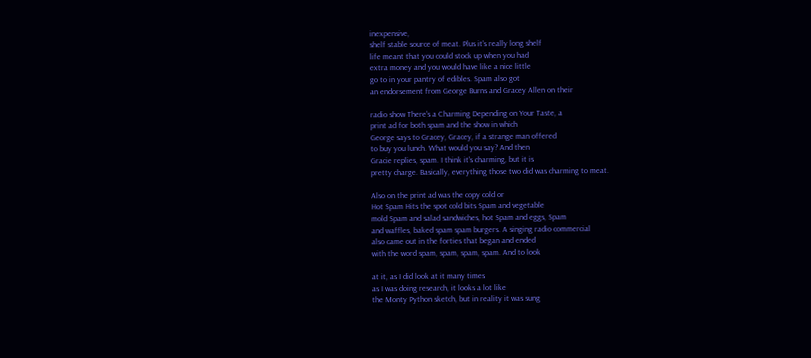inexpensive,
shelf stable source of meat. Plus it's really long shelf
life meant that you could stock up when you had
extra money and you would have like a nice little
go to in your pantry of edibles. Spam also got
an endorsement from George Burns and Gracey Allen on their

radio show There's a Charming Depending on Your Taste, a
print ad for both spam and the show in which
George says to Gracey, Gracey, if a strange man offered
to buy you lunch. What would you say? And then
Gracie replies, spam. I think it's charming, but it is
pretty charge. Basically, everything those two did was charming to meat.

Also on the print ad was the copy cold or
Hot Spam Hits the spot cold bits Spam and vegetable
mold Spam and salad sandwiches, hot Spam and eggs, Spam
and waffles, baked spam spam burgers. A singing radio commercial
also came out in the forties that began and ended
with the word spam, spam, spam, spam. And to look

at it, as I did look at it many times
as I was doing research, it looks a lot like
the Monty Python sketch, but in reality it was sung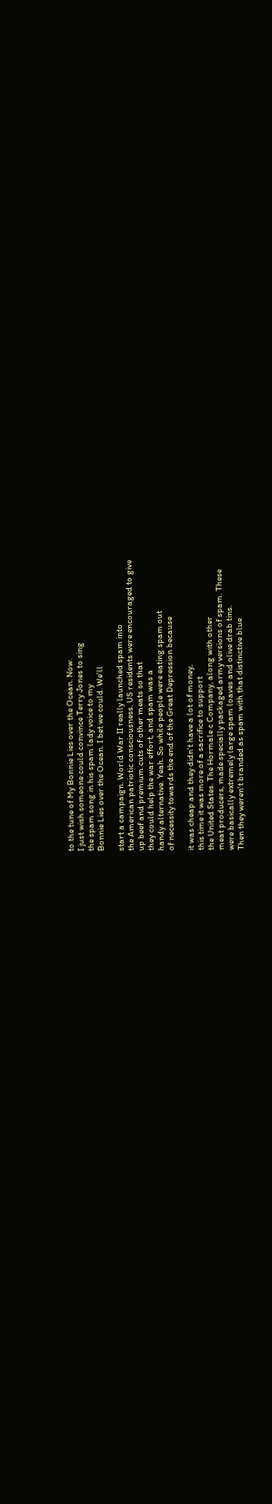to the tune of My Bonnie Lies over the Ocean. Now.
I just wish someone could convince Terry Jones to sing
the spam song in his spam lady voice to my
Bonnie Lies over the Ocean. I bet we could. We'll

start a campaign. World War II really launched spam into
the American patriotic consciousness. US residents were encouraged to give
up beef and premium cuts of other meats so that
they could help the war effort, and spam was a
handy alternative. Yeah. So while people were eating spam out
of necessity towards the end of the Great Depression because

it was cheap and they didn't have a lot of money,
this time it was more of a sacrifice to support
the United States. The Hormale c Company, along with other
meat producers, made specially packaged army versions of spam. These
were basically extremely large spam loaves and olive drab tins.
Then they weren't branded as spam with that distinctive blue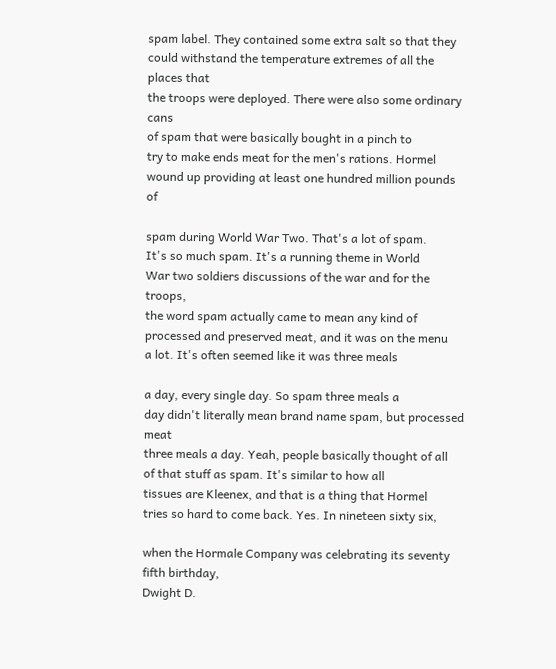spam label. They contained some extra salt so that they
could withstand the temperature extremes of all the places that
the troops were deployed. There were also some ordinary cans
of spam that were basically bought in a pinch to
try to make ends meat for the men's rations. Hormel
wound up providing at least one hundred million pounds of

spam during World War Two. That's a lot of spam.
It's so much spam. It's a running theme in World
War two soldiers discussions of the war and for the troops,
the word spam actually came to mean any kind of
processed and preserved meat, and it was on the menu
a lot. It's often seemed like it was three meals

a day, every single day. So spam three meals a
day didn't literally mean brand name spam, but processed meat
three meals a day. Yeah, people basically thought of all
of that stuff as spam. It's similar to how all
tissues are Kleenex, and that is a thing that Hormel
tries so hard to come back. Yes. In nineteen sixty six,

when the Hormale Company was celebrating its seventy fifth birthday,
Dwight D.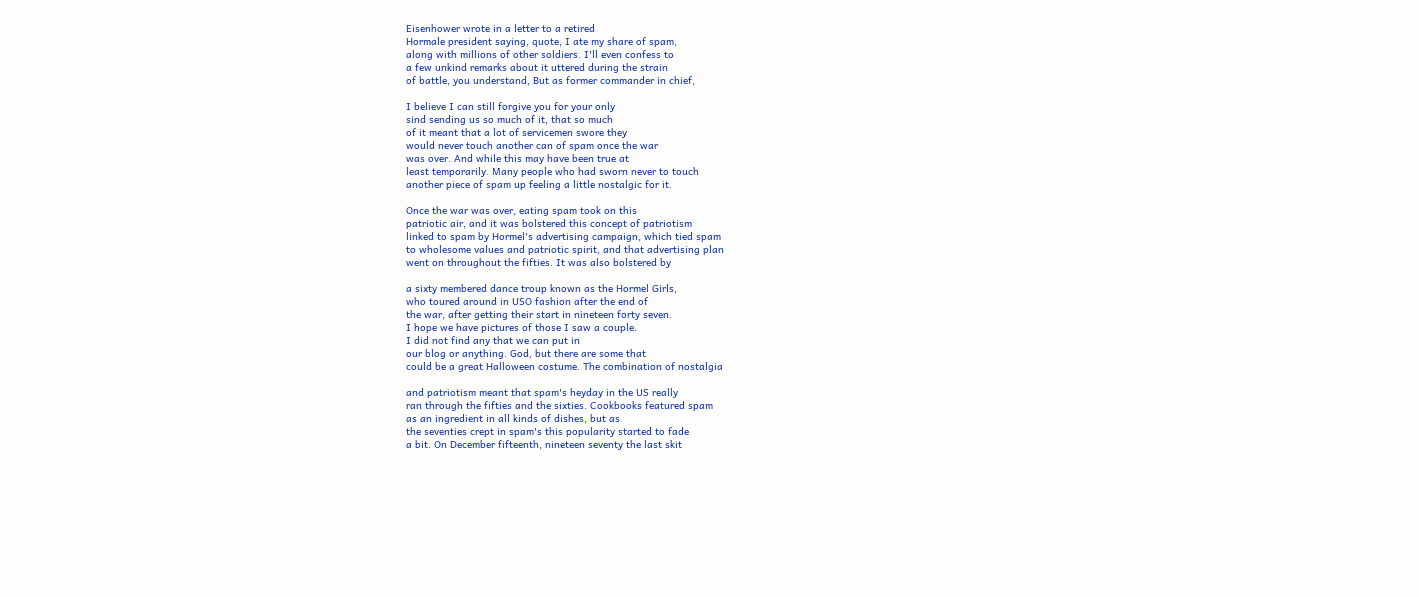Eisenhower wrote in a letter to a retired
Hormale president saying, quote, I ate my share of spam,
along with millions of other soldiers. I'll even confess to
a few unkind remarks about it uttered during the strain
of battle, you understand, But as former commander in chief,

I believe I can still forgive you for your only
sind sending us so much of it, that so much
of it meant that a lot of servicemen swore they
would never touch another can of spam once the war
was over. And while this may have been true at
least temporarily. Many people who had sworn never to touch
another piece of spam up feeling a little nostalgic for it.

Once the war was over, eating spam took on this
patriotic air, and it was bolstered this concept of patriotism
linked to spam by Hormel's advertising campaign, which tied spam
to wholesome values and patriotic spirit, and that advertising plan
went on throughout the fifties. It was also bolstered by

a sixty membered dance troup known as the Hormel Girls,
who toured around in USO fashion after the end of
the war, after getting their start in nineteen forty seven.
I hope we have pictures of those I saw a couple.
I did not find any that we can put in
our blog or anything. God, but there are some that
could be a great Halloween costume. The combination of nostalgia

and patriotism meant that spam's heyday in the US really
ran through the fifties and the sixties. Cookbooks featured spam
as an ingredient in all kinds of dishes, but as
the seventies crept in spam's this popularity started to fade
a bit. On December fifteenth, nineteen seventy the last skit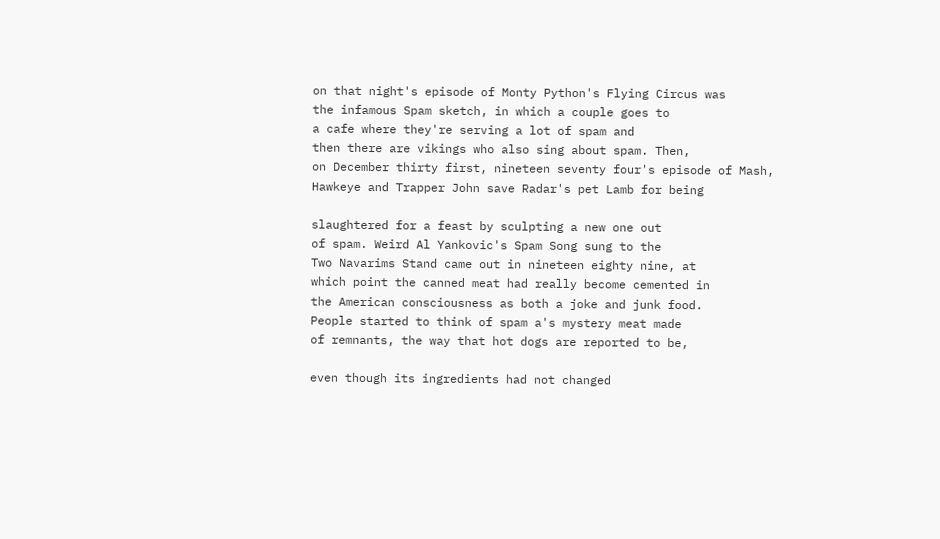on that night's episode of Monty Python's Flying Circus was
the infamous Spam sketch, in which a couple goes to
a cafe where they're serving a lot of spam and
then there are vikings who also sing about spam. Then,
on December thirty first, nineteen seventy four's episode of Mash,
Hawkeye and Trapper John save Radar's pet Lamb for being

slaughtered for a feast by sculpting a new one out
of spam. Weird Al Yankovic's Spam Song sung to the
Two Navarims Stand came out in nineteen eighty nine, at
which point the canned meat had really become cemented in
the American consciousness as both a joke and junk food.
People started to think of spam a's mystery meat made
of remnants, the way that hot dogs are reported to be,

even though its ingredients had not changed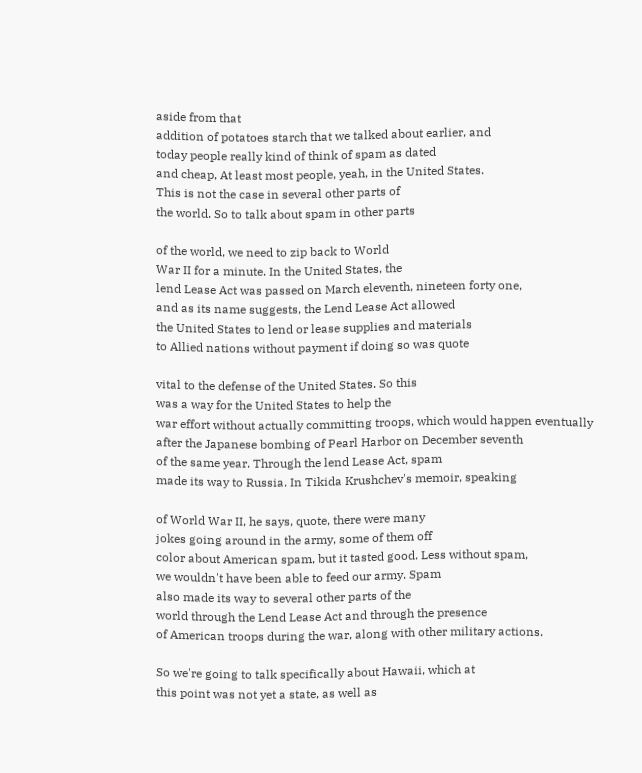aside from that
addition of potatoes starch that we talked about earlier, and
today people really kind of think of spam as dated
and cheap, At least most people, yeah, in the United States.
This is not the case in several other parts of
the world. So to talk about spam in other parts

of the world, we need to zip back to World
War II for a minute. In the United States, the
lend Lease Act was passed on March eleventh, nineteen forty one,
and as its name suggests, the Lend Lease Act allowed
the United States to lend or lease supplies and materials
to Allied nations without payment if doing so was quote

vital to the defense of the United States. So this
was a way for the United States to help the
war effort without actually committing troops, which would happen eventually
after the Japanese bombing of Pearl Harbor on December seventh
of the same year. Through the lend Lease Act, spam
made its way to Russia. In Tikida Krushchev's memoir, speaking

of World War II, he says, quote, there were many
jokes going around in the army, some of them off
color about American spam, but it tasted good. Less without spam,
we wouldn't have been able to feed our army. Spam
also made its way to several other parts of the
world through the Lend Lease Act and through the presence
of American troops during the war, along with other military actions.

So we're going to talk specifically about Hawaii, which at
this point was not yet a state, as well as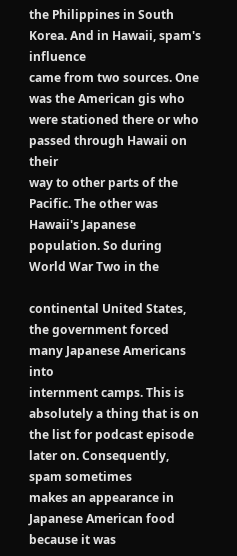the Philippines in South Korea. And in Hawaii, spam's influence
came from two sources. One was the American gis who
were stationed there or who passed through Hawaii on their
way to other parts of the Pacific. The other was
Hawaii's Japanese population. So during World War Two in the

continental United States, the government forced many Japanese Americans into
internment camps. This is absolutely a thing that is on
the list for podcast episode later on. Consequently, spam sometimes
makes an appearance in Japanese American food because it was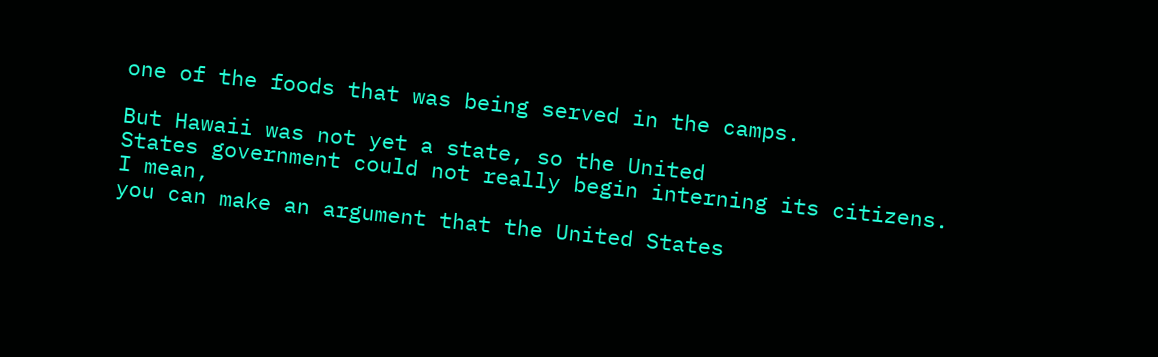one of the foods that was being served in the camps.

But Hawaii was not yet a state, so the United
States government could not really begin interning its citizens. I mean,
you can make an argument that the United States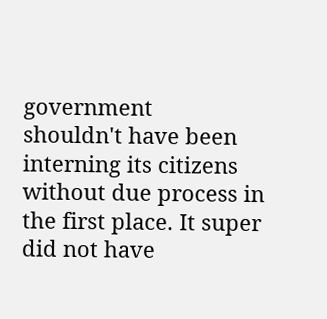government
shouldn't have been interning its citizens without due process in
the first place. It super did not have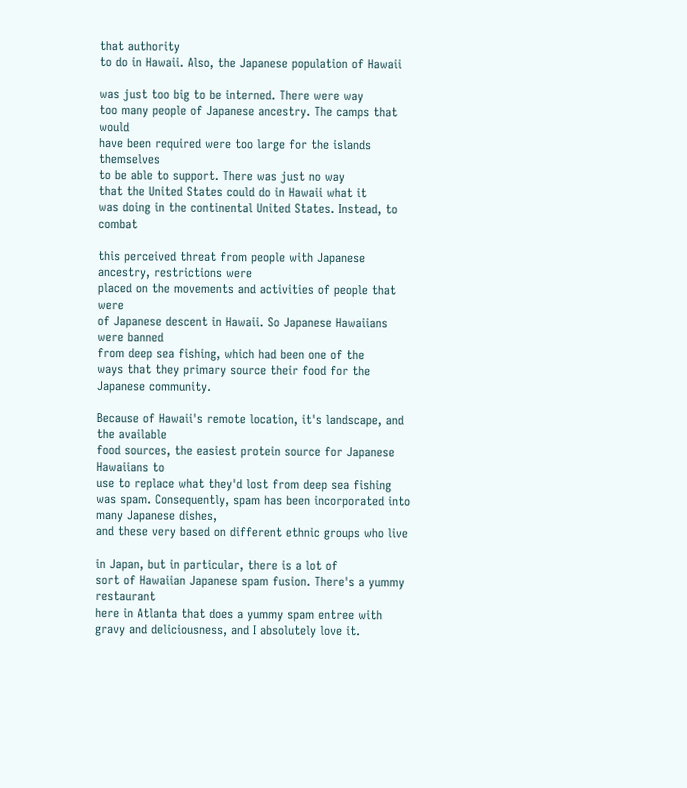that authority
to do in Hawaii. Also, the Japanese population of Hawaii

was just too big to be interned. There were way
too many people of Japanese ancestry. The camps that would
have been required were too large for the islands themselves
to be able to support. There was just no way
that the United States could do in Hawaii what it
was doing in the continental United States. Instead, to combat

this perceived threat from people with Japanese ancestry, restrictions were
placed on the movements and activities of people that were
of Japanese descent in Hawaii. So Japanese Hawaiians were banned
from deep sea fishing, which had been one of the
ways that they primary source their food for the Japanese community.

Because of Hawaii's remote location, it's landscape, and the available
food sources, the easiest protein source for Japanese Hawaiians to
use to replace what they'd lost from deep sea fishing
was spam. Consequently, spam has been incorporated into many Japanese dishes,
and these very based on different ethnic groups who live

in Japan, but in particular, there is a lot of
sort of Hawaiian Japanese spam fusion. There's a yummy restaurant
here in Atlanta that does a yummy spam entree with
gravy and deliciousness, and I absolutely love it.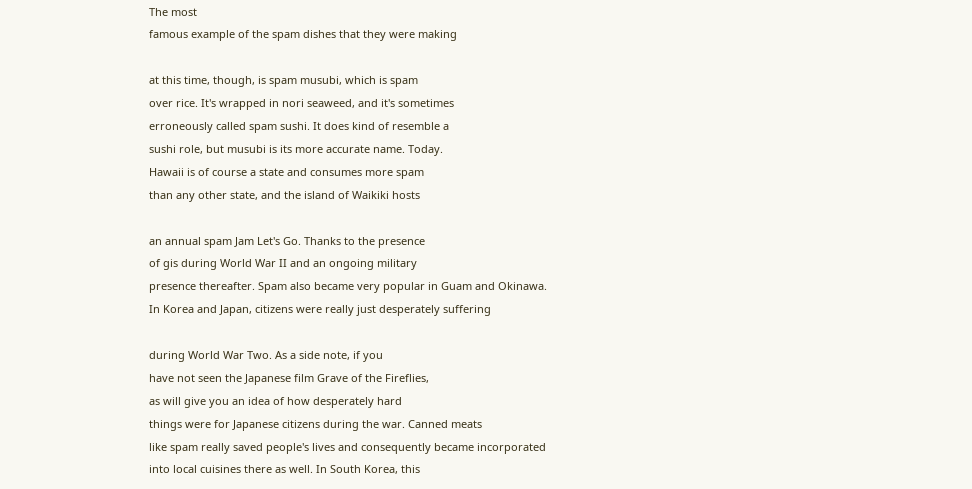The most
famous example of the spam dishes that they were making

at this time, though, is spam musubi, which is spam
over rice. It's wrapped in nori seaweed, and it's sometimes
erroneously called spam sushi. It does kind of resemble a
sushi role, but musubi is its more accurate name. Today.
Hawaii is of course a state and consumes more spam
than any other state, and the island of Waikiki hosts

an annual spam Jam Let's Go. Thanks to the presence
of gis during World War II and an ongoing military
presence thereafter. Spam also became very popular in Guam and Okinawa.
In Korea and Japan, citizens were really just desperately suffering

during World War Two. As a side note, if you
have not seen the Japanese film Grave of the Fireflies,
as will give you an idea of how desperately hard
things were for Japanese citizens during the war. Canned meats
like spam really saved people's lives and consequently became incorporated
into local cuisines there as well. In South Korea, this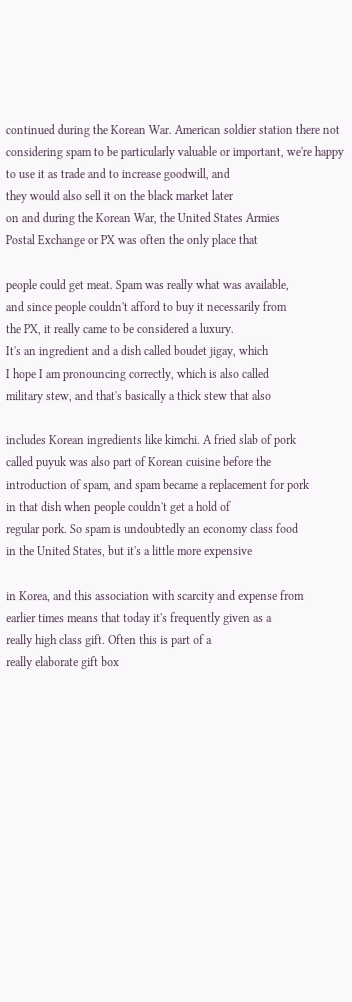continued during the Korean War. American soldier station there not
considering spam to be particularly valuable or important, we're happy
to use it as trade and to increase goodwill, and
they would also sell it on the black market later
on and during the Korean War, the United States Armies
Postal Exchange or PX was often the only place that

people could get meat. Spam was really what was available,
and since people couldn't afford to buy it necessarily from
the PX, it really came to be considered a luxury.
It's an ingredient and a dish called boudet jigay, which
I hope I am pronouncing correctly, which is also called
military stew, and that's basically a thick stew that also

includes Korean ingredients like kimchi. A fried slab of pork
called puyuk was also part of Korean cuisine before the
introduction of spam, and spam became a replacement for pork
in that dish when people couldn't get a hold of
regular pork. So spam is undoubtedly an economy class food
in the United States, but it's a little more expensive

in Korea, and this association with scarcity and expense from
earlier times means that today it's frequently given as a
really high class gift. Often this is part of a
really elaborate gift box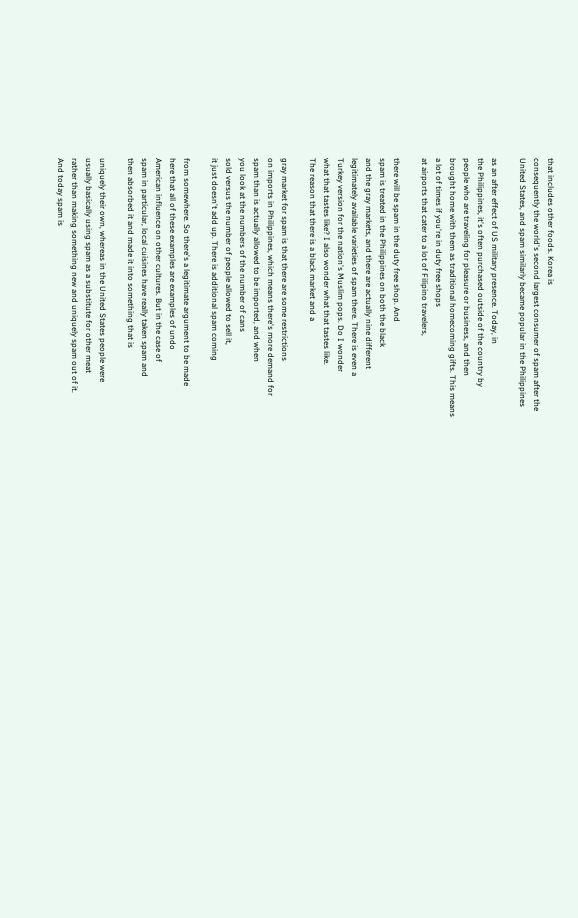that includes other foods. Korea is
consequently the world's second largest consumer of spam after the
United States, and spam similarly became popular in the Philippines

as an after effect of US military presence. Today, in
the Philippines, it's often purchased outside of the country by
people who are traveling for pleasure or business, and then
brought home with them as traditional homecoming gifts. This means
a lot of times if you're in duty free shops
at airports that cater to a lot of Filipino travelers,

there will be spam in the duty free shop. And
spam is treated in the Philippines on both the black
and the gray markets, and there are actually nine different
legitimately available varieties of spam there. There is even a
Turkey version for the nation's Muslim pops. Do I wonder
what that tastes like? I also wonder what that tastes like.
The reason that there is a black market and a

gray market for spam is that there are some restrictions
on imports in Philippines, which means there's more demand for
spam than is actually allowed to be imported, and when
you look at the numbers of the number of cans
sold versus the number of people allowed to sell it,
it just doesn't add up. There is additional spam coming

from somewhere. So there's a legitimate argument to be made
here that all of these examples are examples of undo
American influence on other cultures. But in the case of
spam in particular, local cuisines have really taken spam and
then absorbed it and made it into something that is

uniquely their own, whereas in the United States people were
usually basically using spam as a substitute for other meat
rather than making something new and uniquely spam out of it.
And today spam is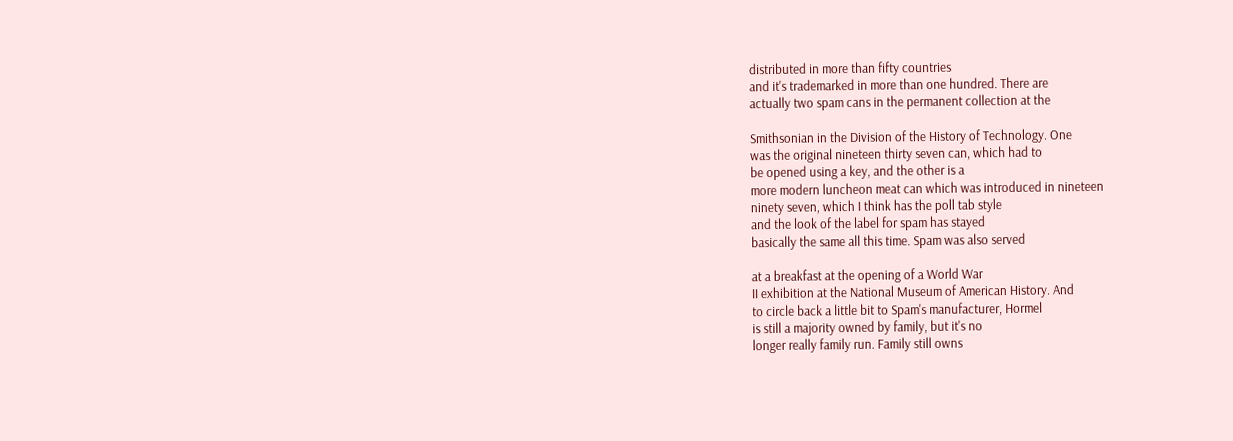distributed in more than fifty countries
and it's trademarked in more than one hundred. There are
actually two spam cans in the permanent collection at the

Smithsonian in the Division of the History of Technology. One
was the original nineteen thirty seven can, which had to
be opened using a key, and the other is a
more modern luncheon meat can which was introduced in nineteen
ninety seven, which I think has the poll tab style
and the look of the label for spam has stayed
basically the same all this time. Spam was also served

at a breakfast at the opening of a World War
II exhibition at the National Museum of American History. And
to circle back a little bit to Spam's manufacturer, Hormel
is still a majority owned by family, but it's no
longer really family run. Family still owns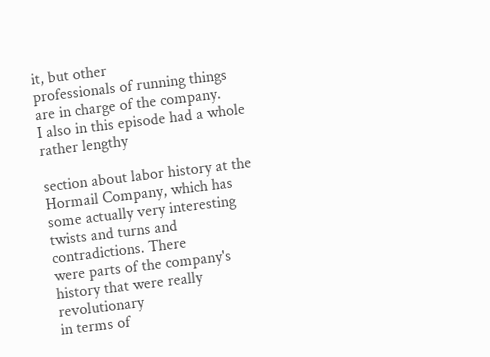it, but other
professionals of running things are in charge of the company.
I also in this episode had a whole rather lengthy

section about labor history at the Hormail Company, which has
some actually very interesting twists and turns and contradictions. There
were parts of the company's history that were really revolutionary
in terms of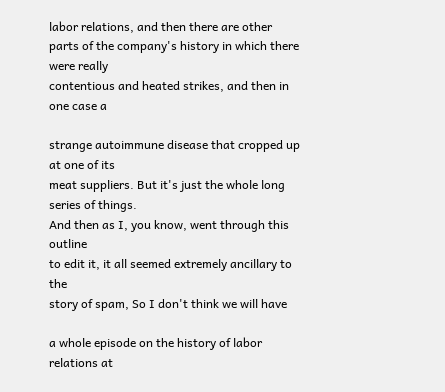labor relations, and then there are other
parts of the company's history in which there were really
contentious and heated strikes, and then in one case a

strange autoimmune disease that cropped up at one of its
meat suppliers. But it's just the whole long series of things.
And then as I, you know, went through this outline
to edit it, it all seemed extremely ancillary to the
story of spam, So I don't think we will have

a whole episode on the history of labor relations at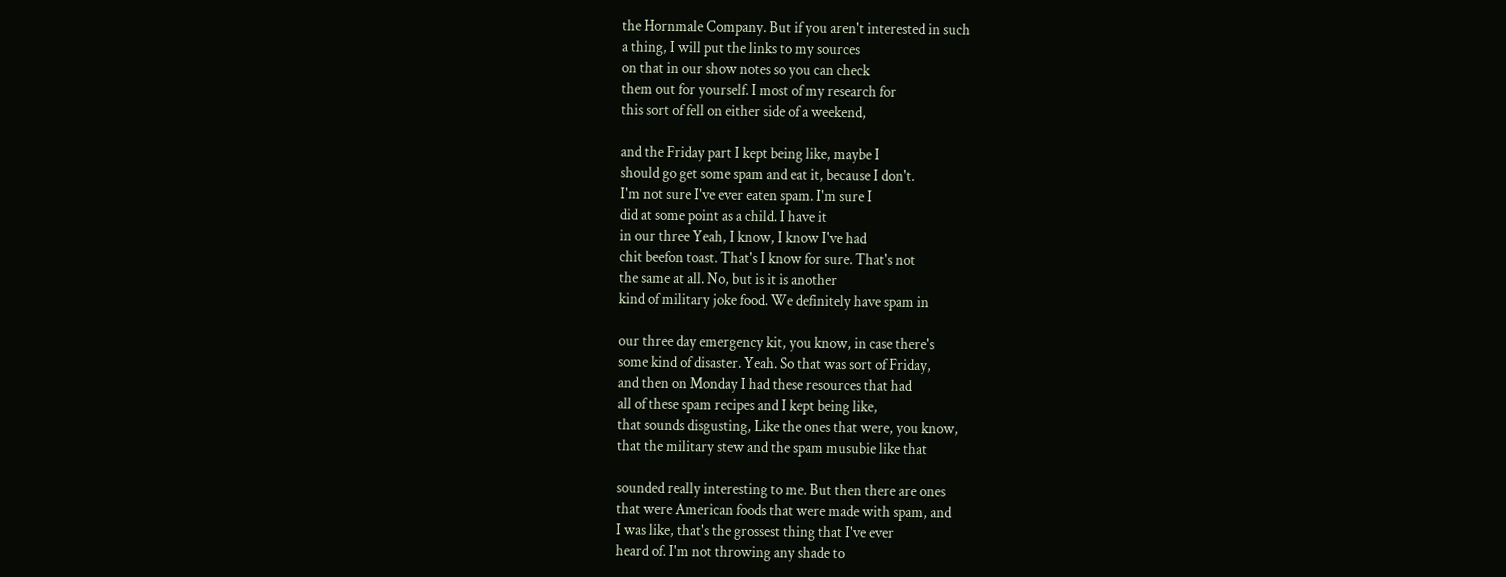the Hornmale Company. But if you aren't interested in such
a thing, I will put the links to my sources
on that in our show notes so you can check
them out for yourself. I most of my research for
this sort of fell on either side of a weekend,

and the Friday part I kept being like, maybe I
should go get some spam and eat it, because I don't.
I'm not sure I've ever eaten spam. I'm sure I
did at some point as a child. I have it
in our three Yeah, I know, I know I've had
chit beefon toast. That's I know for sure. That's not
the same at all. No, but is it is another
kind of military joke food. We definitely have spam in

our three day emergency kit, you know, in case there's
some kind of disaster. Yeah. So that was sort of Friday,
and then on Monday I had these resources that had
all of these spam recipes and I kept being like,
that sounds disgusting, Like the ones that were, you know,
that the military stew and the spam musubie like that

sounded really interesting to me. But then there are ones
that were American foods that were made with spam, and
I was like, that's the grossest thing that I've ever
heard of. I'm not throwing any shade to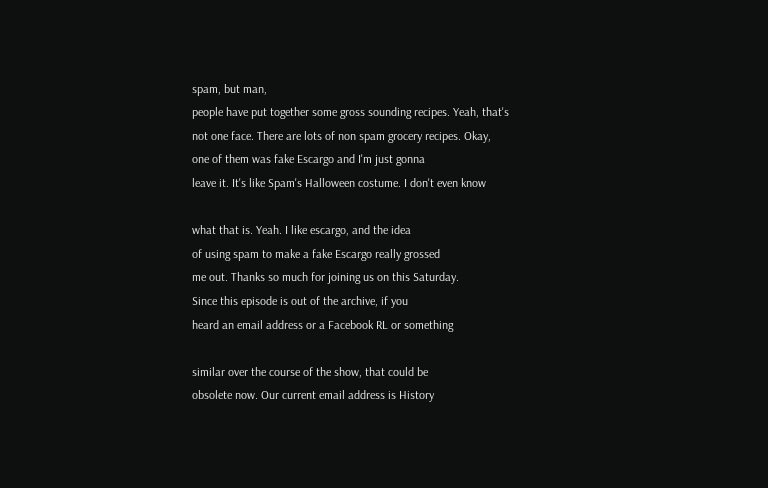spam, but man,
people have put together some gross sounding recipes. Yeah, that's
not one face. There are lots of non spam grocery recipes. Okay,
one of them was fake Escargo and I'm just gonna
leave it. It's like Spam's Halloween costume. I don't even know

what that is. Yeah. I like escargo, and the idea
of using spam to make a fake Escargo really grossed
me out. Thanks so much for joining us on this Saturday.
Since this episode is out of the archive, if you
heard an email address or a Facebook RL or something

similar over the course of the show, that could be
obsolete now. Our current email address is History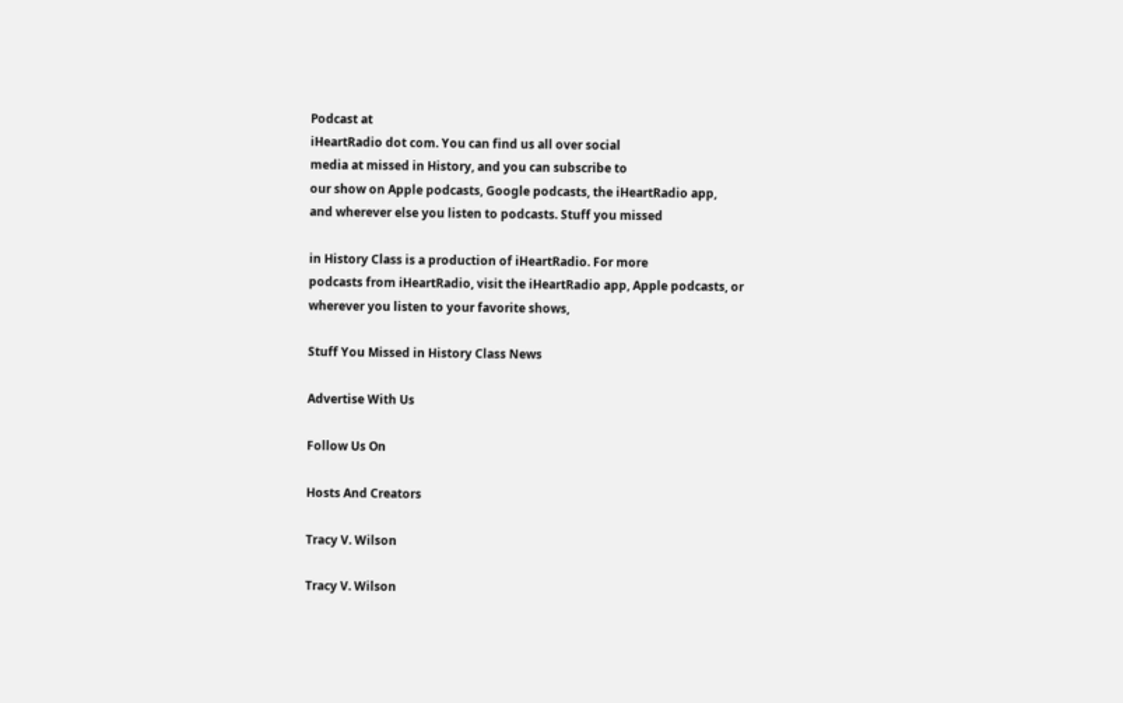Podcast at
iHeartRadio dot com. You can find us all over social
media at missed in History, and you can subscribe to
our show on Apple podcasts, Google podcasts, the iHeartRadio app,
and wherever else you listen to podcasts. Stuff you missed

in History Class is a production of iHeartRadio. For more
podcasts from iHeartRadio, visit the iHeartRadio app, Apple podcasts, or
wherever you listen to your favorite shows,

Stuff You Missed in History Class News

Advertise With Us

Follow Us On

Hosts And Creators

Tracy V. Wilson

Tracy V. Wilson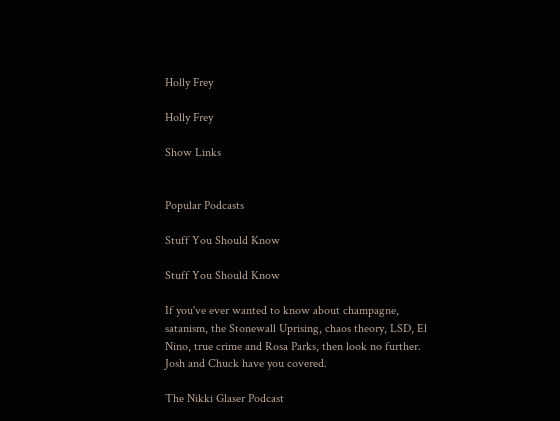Holly Frey

Holly Frey

Show Links


Popular Podcasts

Stuff You Should Know

Stuff You Should Know

If you've ever wanted to know about champagne, satanism, the Stonewall Uprising, chaos theory, LSD, El Nino, true crime and Rosa Parks, then look no further. Josh and Chuck have you covered.

The Nikki Glaser Podcast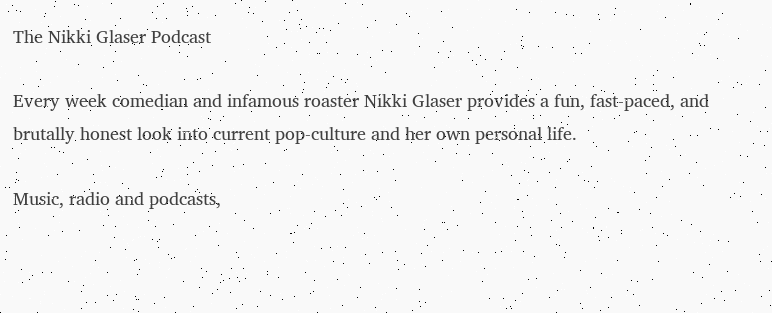The Nikki Glaser Podcast

Every week comedian and infamous roaster Nikki Glaser provides a fun, fast-paced, and brutally honest look into current pop-culture and her own personal life.

Music, radio and podcasts,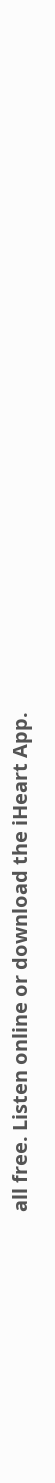all free. Listen online or download the iHeart App.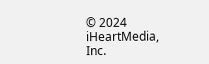© 2024 iHeartMedia, Inc.